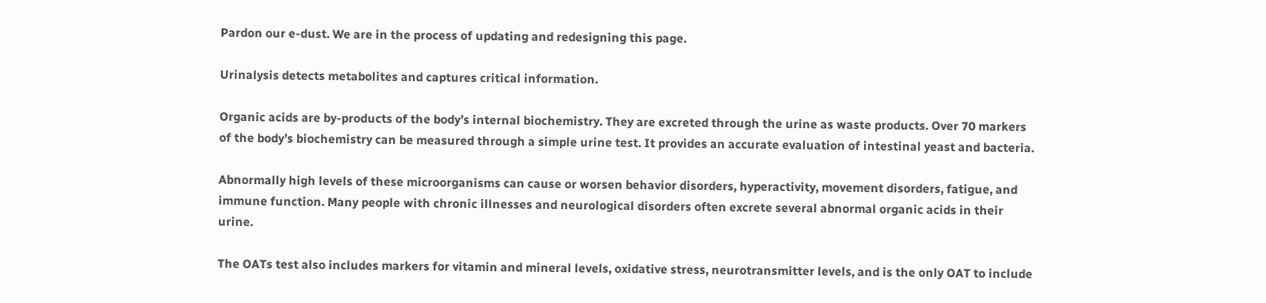Pardon our e-dust. We are in the process of updating and redesigning this page.

Urinalysis detects metabolites and captures critical information.

Organic acids are by-products of the body’s internal biochemistry. They are excreted through the urine as waste products. Over 70 markers of the body’s biochemistry can be measured through a simple urine test. It provides an accurate evaluation of intestinal yeast and bacteria.

Abnormally high levels of these microorganisms can cause or worsen behavior disorders, hyperactivity, movement disorders, fatigue, and immune function. Many people with chronic illnesses and neurological disorders often excrete several abnormal organic acids in their urine.

The OATs test also includes markers for vitamin and mineral levels, oxidative stress, neurotransmitter levels, and is the only OAT to include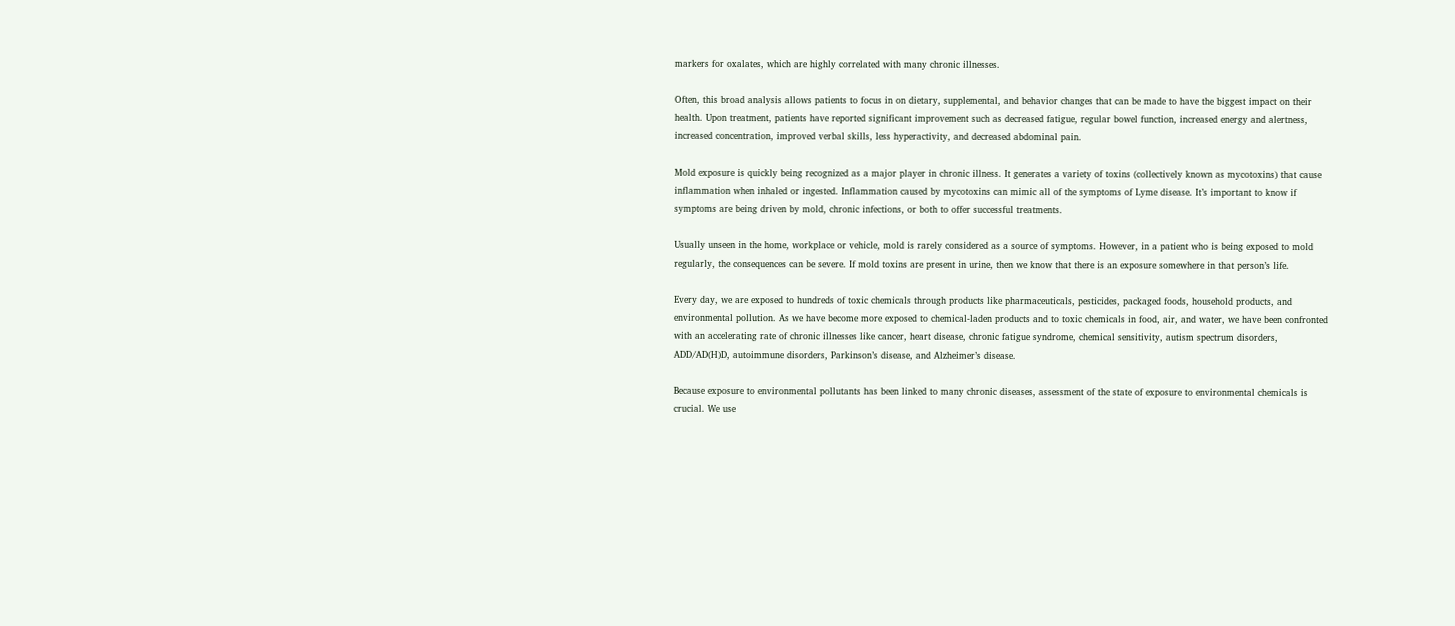markers for oxalates, which are highly correlated with many chronic illnesses.

Often, this broad analysis allows patients to focus in on dietary, supplemental, and behavior changes that can be made to have the biggest impact on their health. Upon treatment, patients have reported significant improvement such as decreased fatigue, regular bowel function, increased energy and alertness, increased concentration, improved verbal skills, less hyperactivity, and decreased abdominal pain.

Mold exposure is quickly being recognized as a major player in chronic illness. It generates a variety of toxins (collectively known as mycotoxins) that cause inflammation when inhaled or ingested. Inflammation caused by mycotoxins can mimic all of the symptoms of Lyme disease. It’s important to know if symptoms are being driven by mold, chronic infections, or both to offer successful treatments.

Usually unseen in the home, workplace or vehicle, mold is rarely considered as a source of symptoms. However, in a patient who is being exposed to mold regularly, the consequences can be severe. If mold toxins are present in urine, then we know that there is an exposure somewhere in that person’s life.

Every day, we are exposed to hundreds of toxic chemicals through products like pharmaceuticals, pesticides, packaged foods, household products, and environmental pollution. As we have become more exposed to chemical-laden products and to toxic chemicals in food, air, and water, we have been confronted with an accelerating rate of chronic illnesses like cancer, heart disease, chronic fatigue syndrome, chemical sensitivity, autism spectrum disorders, ADD/AD(H)D, autoimmune disorders, Parkinson’s disease, and Alzheimer’s disease.

Because exposure to environmental pollutants has been linked to many chronic diseases, assessment of the state of exposure to environmental chemicals is crucial. We use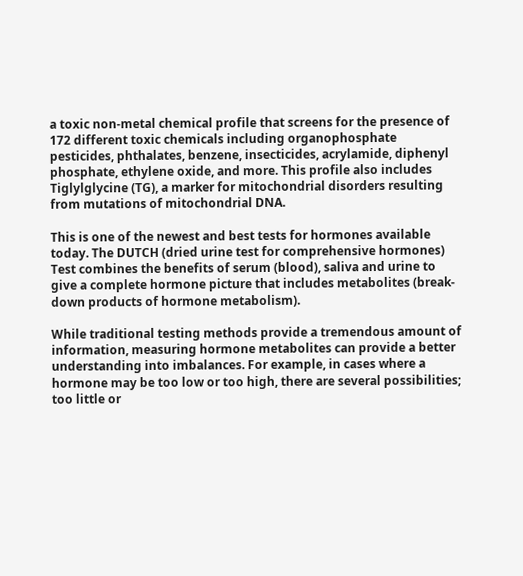a toxic non-metal chemical profile that screens for the presence of 172 different toxic chemicals including organophosphate pesticides, phthalates, benzene, insecticides, acrylamide, diphenyl phosphate, ethylene oxide, and more. This profile also includes Tiglylglycine (TG), a marker for mitochondrial disorders resulting from mutations of mitochondrial DNA.

This is one of the newest and best tests for hormones available today. The DUTCH (dried urine test for comprehensive hormones) Test combines the benefits of serum (blood), saliva and urine to give a complete hormone picture that includes metabolites (break-down products of hormone metabolism).

While traditional testing methods provide a tremendous amount of information, measuring hormone metabolites can provide a better understanding into imbalances. For example, in cases where a hormone may be too low or too high, there are several possibilities; too little or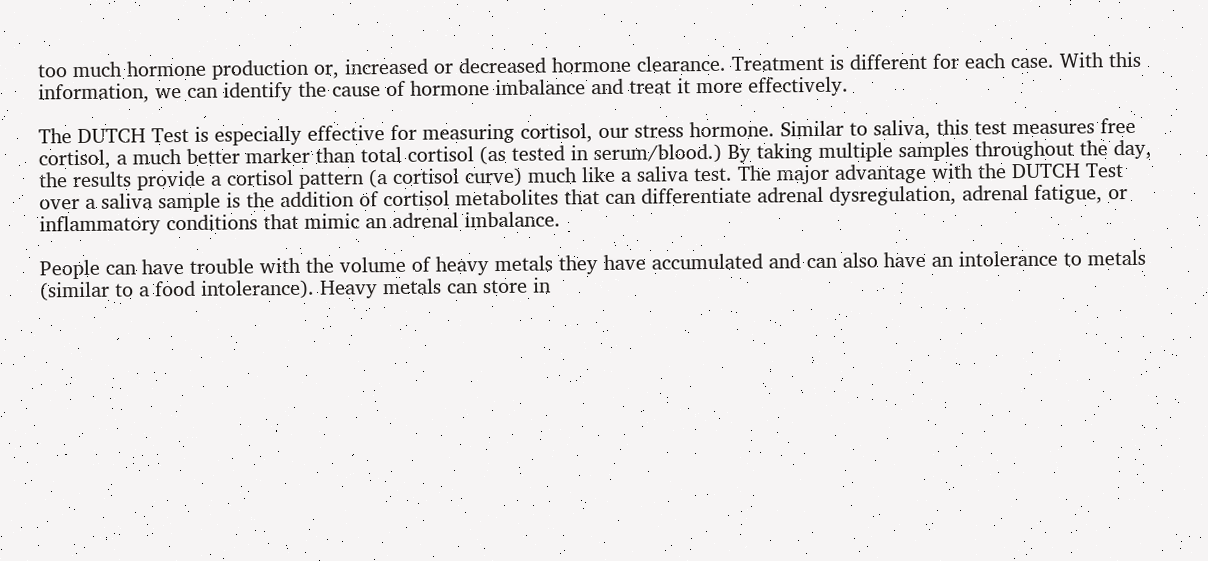too much hormone production or, increased or decreased hormone clearance. Treatment is different for each case. With this information, we can identify the cause of hormone imbalance and treat it more effectively.

The DUTCH Test is especially effective for measuring cortisol, our stress hormone. Similar to saliva, this test measures free cortisol, a much better marker than total cortisol (as tested in serum/blood.) By taking multiple samples throughout the day, the results provide a cortisol pattern (a cortisol curve) much like a saliva test. The major advantage with the DUTCH Test over a saliva sample is the addition of cortisol metabolites that can differentiate adrenal dysregulation, adrenal fatigue, or inflammatory conditions that mimic an adrenal imbalance.

People can have trouble with the volume of heavy metals they have accumulated and can also have an intolerance to metals (similar to a food intolerance). Heavy metals can store in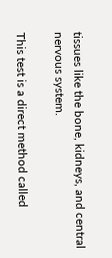tissues like the bone, kidneys, and central nervous system.

This test is a direct method called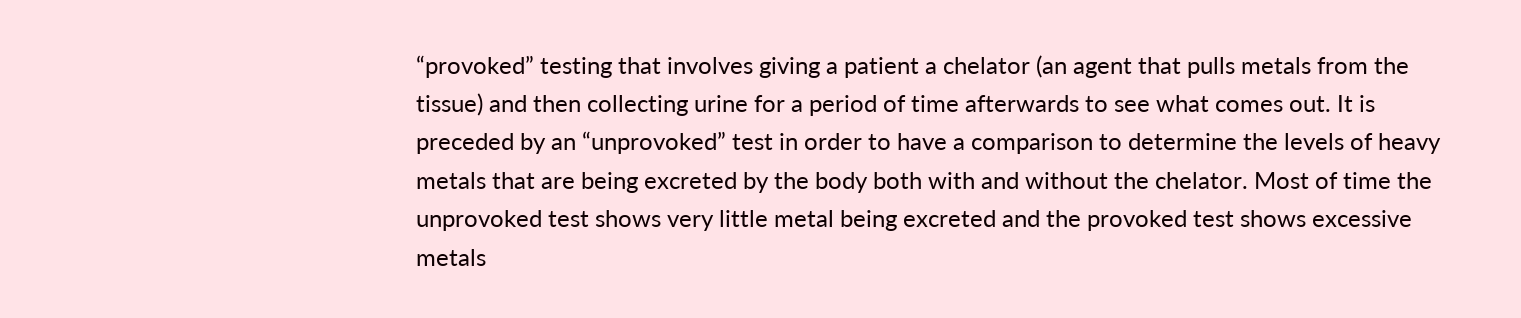“provoked” testing that involves giving a patient a chelator (an agent that pulls metals from the tissue) and then collecting urine for a period of time afterwards to see what comes out. It is preceded by an “unprovoked” test in order to have a comparison to determine the levels of heavy metals that are being excreted by the body both with and without the chelator. Most of time the unprovoked test shows very little metal being excreted and the provoked test shows excessive metals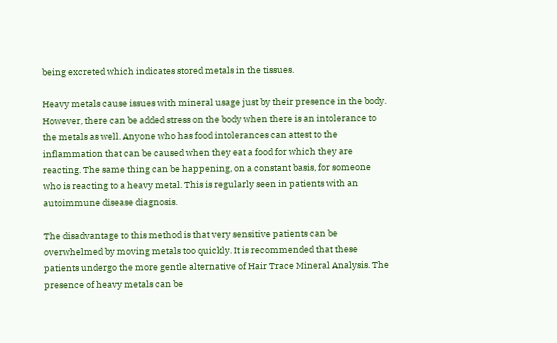being excreted which indicates stored metals in the tissues.

Heavy metals cause issues with mineral usage just by their presence in the body. However, there can be added stress on the body when there is an intolerance to the metals as well. Anyone who has food intolerances can attest to the inflammation that can be caused when they eat a food for which they are reacting. The same thing can be happening, on a constant basis, for someone who is reacting to a heavy metal. This is regularly seen in patients with an autoimmune disease diagnosis.

The disadvantage to this method is that very sensitive patients can be overwhelmed by moving metals too quickly. It is recommended that these patients undergo the more gentle alternative of Hair Trace Mineral Analysis. The presence of heavy metals can be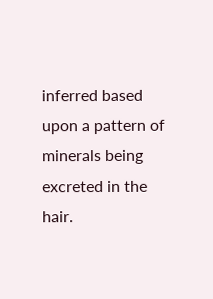inferred based upon a pattern of minerals being excreted in the hair.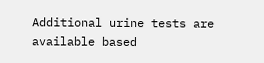Additional urine tests are available based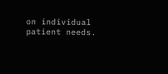on individual patient needs.